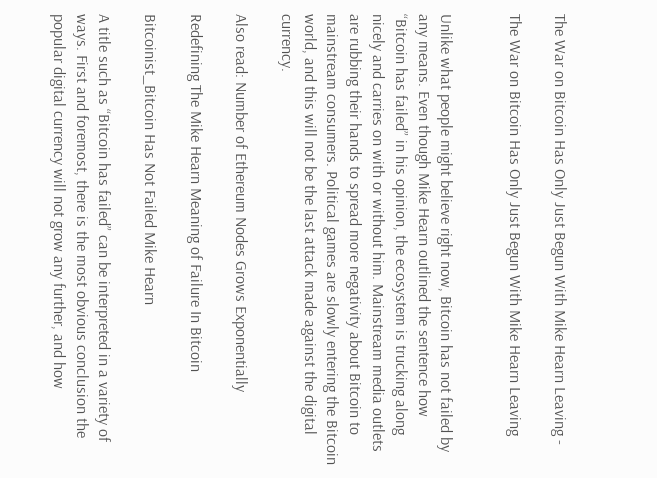The War on Bitcoin Has Only Just Begun With Mike Hearn Leaving -

The War on Bitcoin Has Only Just Begun With Mike Hearn Leaving


Unlike what people might believe right now, Bitcoin has not failed by any means. Even though Mike Hearn outlined the sentence how “Bitcoin has failed” in his opinion, the ecosystem is trucking along nicely and carries on with or without him. Mainstream media outlets are rubbing their hands to spread more negativity about Bitcoin to mainstream consumers. Political games are slowly entering the Bitcoin world, and this will not be the last attack made against the digital currency.

Also read: Number of Ethereum Nodes Grows Exponentially

Redefining The Mike Hearn Meaning of Failure In Bitcoin

Bitcoinist_Bitcoin Has Not Failed Mike Hearn

A title such as “Bitcoin has failed” can be interpreted in a variety of ways. First and foremost, there is the most obvious conclusion the popular digital currency will not grow any further, and how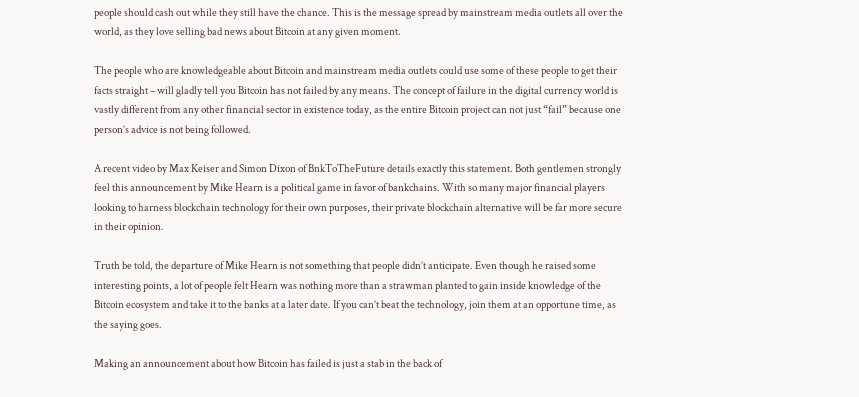people should cash out while they still have the chance. This is the message spread by mainstream media outlets all over the world, as they love selling bad news about Bitcoin at any given moment.

The people who are knowledgeable about Bitcoin and mainstream media outlets could use some of these people to get their facts straight – will gladly tell you Bitcoin has not failed by any means. The concept of failure in the digital currency world is vastly different from any other financial sector in existence today, as the entire Bitcoin project can not just “fail” because one person’s advice is not being followed.

A recent video by Max Keiser and Simon Dixon of BnkToTheFuture details exactly this statement. Both gentlemen strongly feel this announcement by Mike Hearn is a political game in favor of bankchains. With so many major financial players looking to harness blockchain technology for their own purposes, their private blockchain alternative will be far more secure in their opinion.

Truth be told, the departure of Mike Hearn is not something that people didn’t anticipate. Even though he raised some interesting points, a lot of people felt Hearn was nothing more than a strawman planted to gain inside knowledge of the Bitcoin ecosystem and take it to the banks at a later date. If you can’t beat the technology, join them at an opportune time, as the saying goes.

Making an announcement about how Bitcoin has failed is just a stab in the back of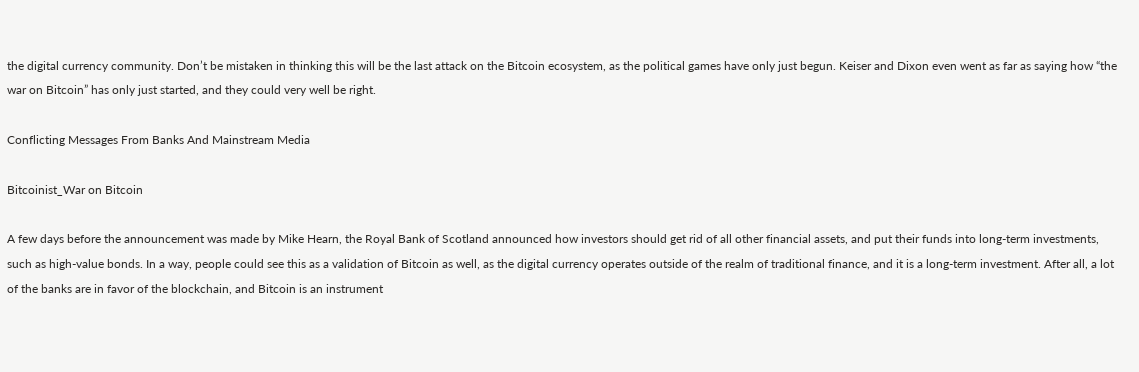the digital currency community. Don’t be mistaken in thinking this will be the last attack on the Bitcoin ecosystem, as the political games have only just begun. Keiser and Dixon even went as far as saying how “the war on Bitcoin” has only just started, and they could very well be right.

Conflicting Messages From Banks And Mainstream Media

Bitcoinist_War on Bitcoin

A few days before the announcement was made by Mike Hearn, the Royal Bank of Scotland announced how investors should get rid of all other financial assets, and put their funds into long-term investments, such as high-value bonds. In a way, people could see this as a validation of Bitcoin as well, as the digital currency operates outside of the realm of traditional finance, and it is a long-term investment. After all, a lot of the banks are in favor of the blockchain, and Bitcoin is an instrument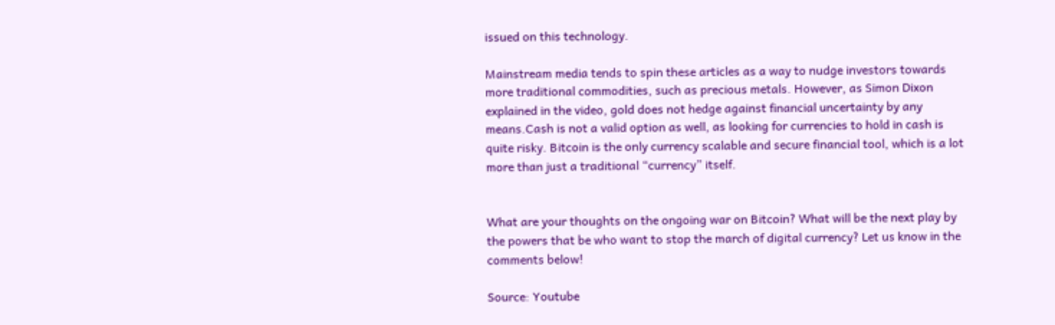issued on this technology.

Mainstream media tends to spin these articles as a way to nudge investors towards more traditional commodities, such as precious metals. However, as Simon Dixon explained in the video, gold does not hedge against financial uncertainty by any means.Cash is not a valid option as well, as looking for currencies to hold in cash is quite risky. Bitcoin is the only currency scalable and secure financial tool, which is a lot more than just a traditional “currency” itself.


What are your thoughts on the ongoing war on Bitcoin? What will be the next play by the powers that be who want to stop the march of digital currency? Let us know in the comments below!

Source: Youtube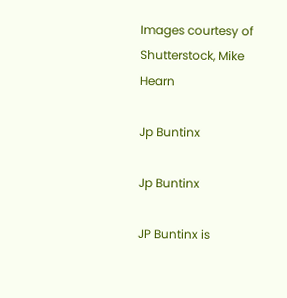Images courtesy of Shutterstock, Mike Hearn

Jp Buntinx

Jp Buntinx

JP Buntinx is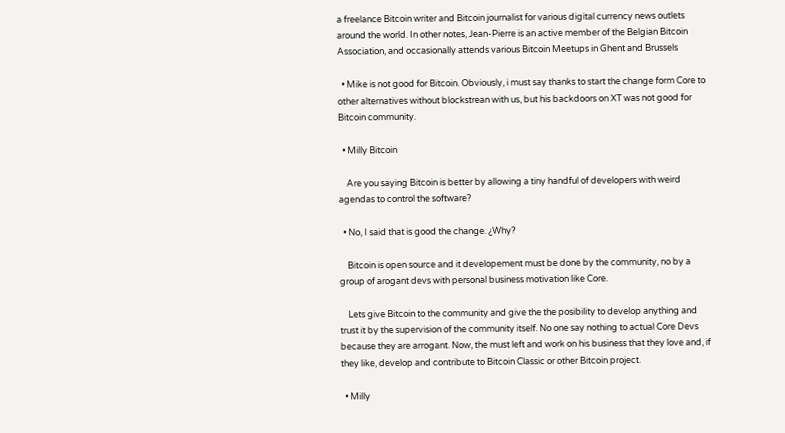a freelance Bitcoin writer and Bitcoin journalist for various digital currency news outlets around the world. In other notes, Jean-Pierre is an active member of the Belgian Bitcoin Association, and occasionally attends various Bitcoin Meetups in Ghent and Brussels

  • Mike is not good for Bitcoin. Obviously, i must say thanks to start the change form Core to other alternatives without blockstrean with us, but his backdoors on XT was not good for Bitcoin community.

  • Milly Bitcoin

    Are you saying Bitcoin is better by allowing a tiny handful of developers with weird agendas to control the software?

  • No, I said that is good the change. ¿Why?

    Bitcoin is open source and it developement must be done by the community, no by a group of arogant devs with personal business motivation like Core.

    Lets give Bitcoin to the community and give the the posibility to develop anything and trust it by the supervision of the community itself. No one say nothing to actual Core Devs because they are arrogant. Now, the must left and work on his business that they love and, if they like, develop and contribute to Bitcoin Classic or other Bitcoin project.

  • Milly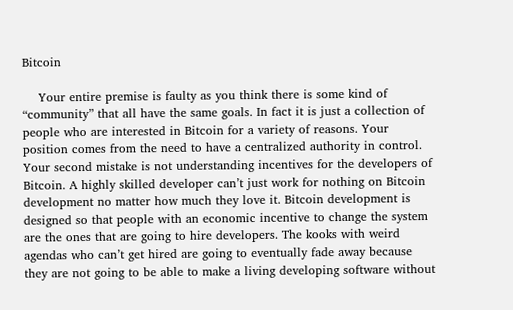Bitcoin

    Your entire premise is faulty as you think there is some kind of “community” that all have the same goals. In fact it is just a collection of people who are interested in Bitcoin for a variety of reasons. Your position comes from the need to have a centralized authority in control. Your second mistake is not understanding incentives for the developers of Bitcoin. A highly skilled developer can’t just work for nothing on Bitcoin development no matter how much they love it. Bitcoin development is designed so that people with an economic incentive to change the system are the ones that are going to hire developers. The kooks with weird agendas who can’t get hired are going to eventually fade away because they are not going to be able to make a living developing software without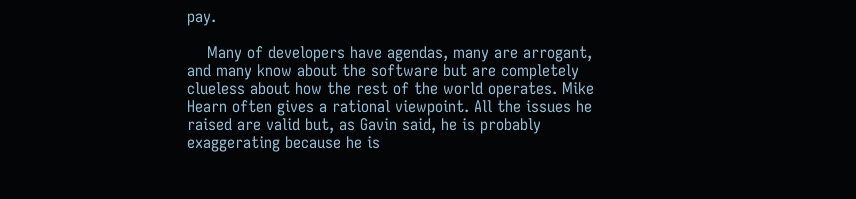pay.

    Many of developers have agendas, many are arrogant, and many know about the software but are completely clueless about how the rest of the world operates. Mike Hearn often gives a rational viewpoint. All the issues he raised are valid but, as Gavin said, he is probably exaggerating because he is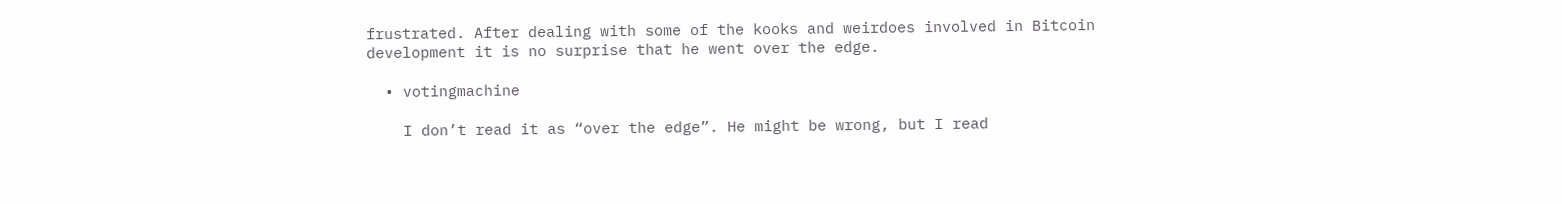frustrated. After dealing with some of the kooks and weirdoes involved in Bitcoin development it is no surprise that he went over the edge.

  • votingmachine

    I don’t read it as “over the edge”. He might be wrong, but I read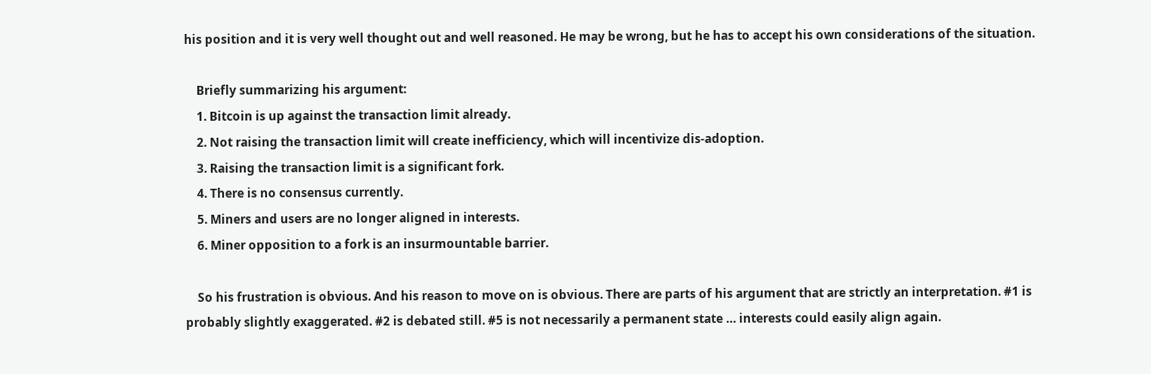his position and it is very well thought out and well reasoned. He may be wrong, but he has to accept his own considerations of the situation.

    Briefly summarizing his argument:
    1. Bitcoin is up against the transaction limit already.
    2. Not raising the transaction limit will create inefficiency, which will incentivize dis-adoption.
    3. Raising the transaction limit is a significant fork.
    4. There is no consensus currently.
    5. Miners and users are no longer aligned in interests.
    6. Miner opposition to a fork is an insurmountable barrier.

    So his frustration is obvious. And his reason to move on is obvious. There are parts of his argument that are strictly an interpretation. #1 is probably slightly exaggerated. #2 is debated still. #5 is not necessarily a permanent state … interests could easily align again.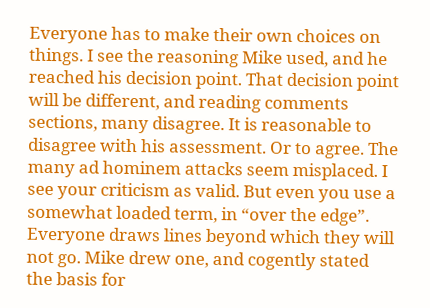Everyone has to make their own choices on things. I see the reasoning Mike used, and he reached his decision point. That decision point will be different, and reading comments sections, many disagree. It is reasonable to disagree with his assessment. Or to agree. The many ad hominem attacks seem misplaced. I see your criticism as valid. But even you use a somewhat loaded term, in “over the edge”. Everyone draws lines beyond which they will not go. Mike drew one, and cogently stated the basis for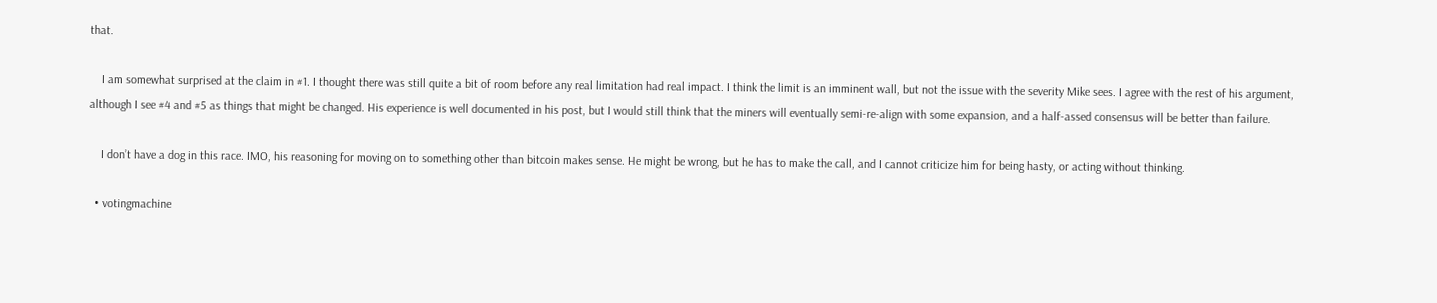that.

    I am somewhat surprised at the claim in #1. I thought there was still quite a bit of room before any real limitation had real impact. I think the limit is an imminent wall, but not the issue with the severity Mike sees. I agree with the rest of his argument, although I see #4 and #5 as things that might be changed. His experience is well documented in his post, but I would still think that the miners will eventually semi-re-align with some expansion, and a half-assed consensus will be better than failure.

    I don’t have a dog in this race. IMO, his reasoning for moving on to something other than bitcoin makes sense. He might be wrong, but he has to make the call, and I cannot criticize him for being hasty, or acting without thinking.

  • votingmachine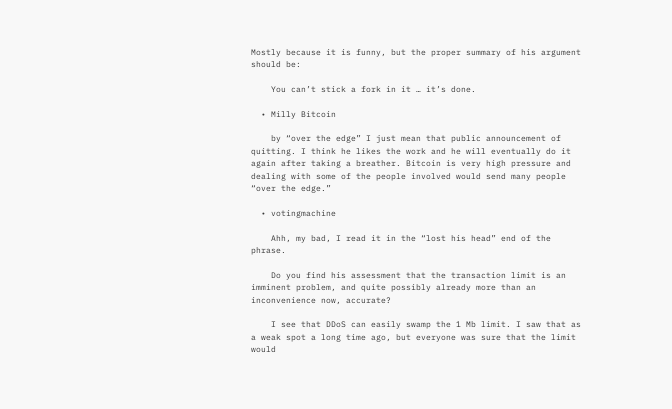Mostly because it is funny, but the proper summary of his argument should be:

    You can’t stick a fork in it … it’s done.

  • Milly Bitcoin

    by “over the edge” I just mean that public announcement of quitting. I think he likes the work and he will eventually do it again after taking a breather. Bitcoin is very high pressure and dealing with some of the people involved would send many people “over the edge.”

  • votingmachine

    Ahh, my bad, I read it in the “lost his head” end of the phrase.

    Do you find his assessment that the transaction limit is an imminent problem, and quite possibly already more than an inconvenience now, accurate?

    I see that DDoS can easily swamp the 1 Mb limit. I saw that as a weak spot a long time ago, but everyone was sure that the limit would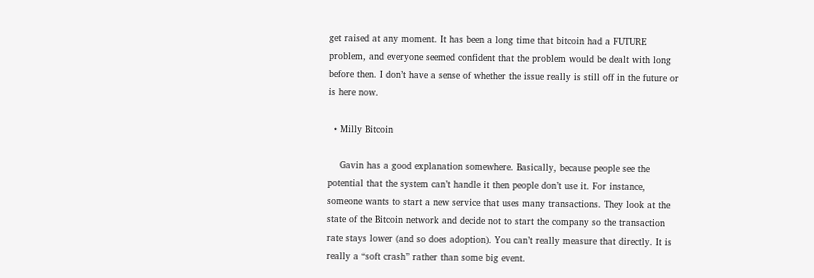get raised at any moment. It has been a long time that bitcoin had a FUTURE problem, and everyone seemed confident that the problem would be dealt with long before then. I don’t have a sense of whether the issue really is still off in the future or is here now.

  • Milly Bitcoin

    Gavin has a good explanation somewhere. Basically, because people see the potential that the system can’t handle it then people don’t use it. For instance, someone wants to start a new service that uses many transactions. They look at the state of the Bitcoin network and decide not to start the company so the transaction rate stays lower (and so does adoption). You can’t really measure that directly. It is really a “soft crash” rather than some big event.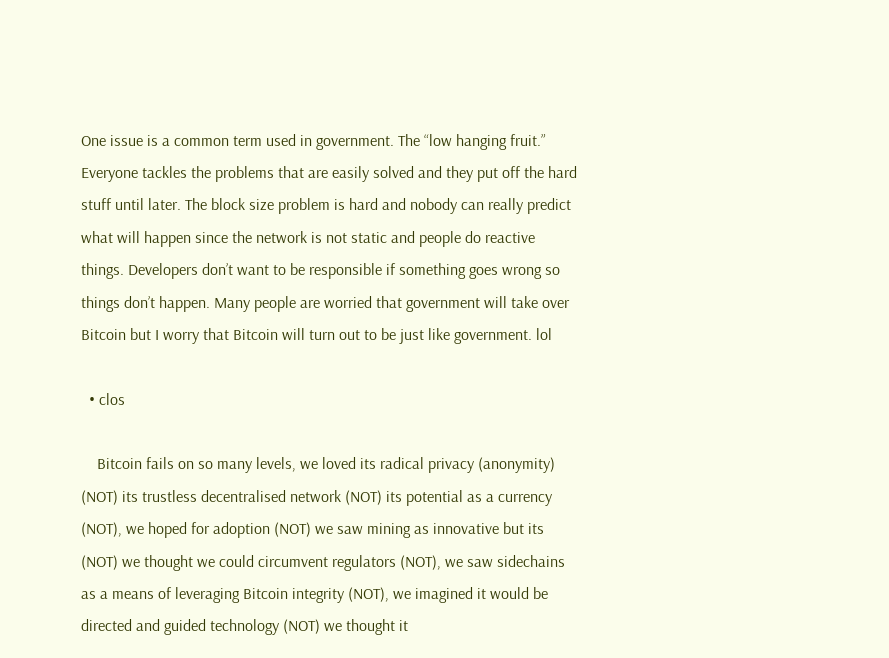One issue is a common term used in government. The “low hanging fruit.” Everyone tackles the problems that are easily solved and they put off the hard stuff until later. The block size problem is hard and nobody can really predict what will happen since the network is not static and people do reactive things. Developers don’t want to be responsible if something goes wrong so things don’t happen. Many people are worried that government will take over Bitcoin but I worry that Bitcoin will turn out to be just like government. lol

  • clos

    Bitcoin fails on so many levels, we loved its radical privacy (anonymity) (NOT) its trustless decentralised network (NOT) its potential as a currency (NOT), we hoped for adoption (NOT) we saw mining as innovative but its (NOT) we thought we could circumvent regulators (NOT), we saw sidechains as a means of leveraging Bitcoin integrity (NOT), we imagined it would be directed and guided technology (NOT) we thought it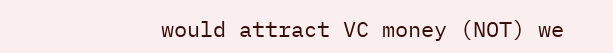would attract VC money (NOT) we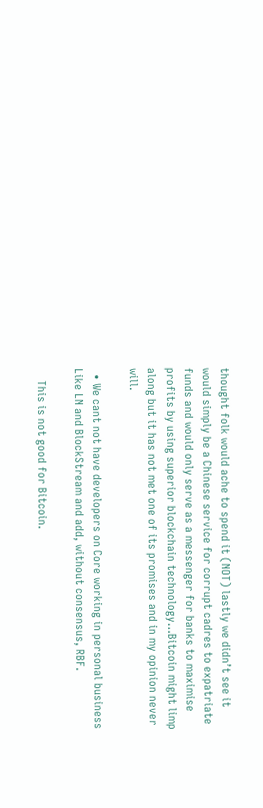thought folk would ache to spend it (NOT) lastly we didn’t see it would simply be a Chinese service for corrupt cadres to expatriate funds and would only serve as a messenger for banks to maximise profits by using superior blockchain technology…Bitcoin might limp along but it has not met one of its promises and in my opinion never will.

  • We cant not have developers on Core working in personal business Like LN and BlockStream and add, without consensus, RBF.

    This is not good for Bitcoin.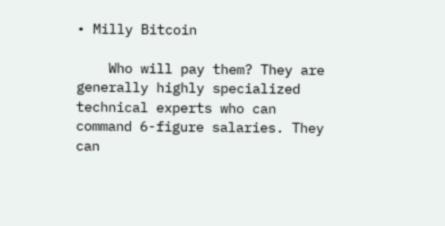• Milly Bitcoin

    Who will pay them? They are generally highly specialized technical experts who can command 6-figure salaries. They can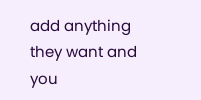add anything they want and you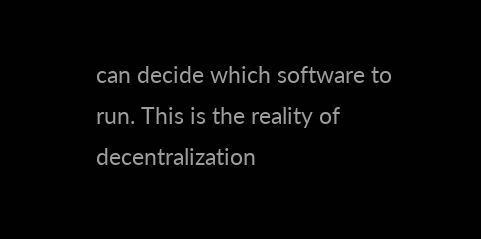can decide which software to run. This is the reality of decentralization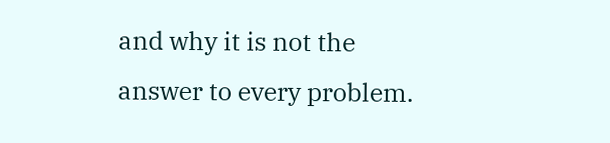and why it is not the answer to every problem.